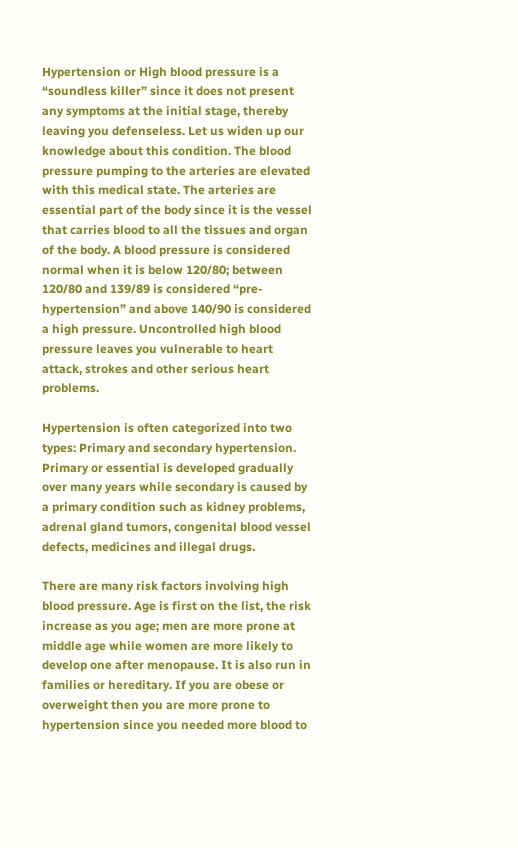Hypertension or High blood pressure is a “soundless killer” since it does not present any symptoms at the initial stage, thereby leaving you defenseless. Let us widen up our knowledge about this condition. The blood pressure pumping to the arteries are elevated with this medical state. The arteries are essential part of the body since it is the vessel that carries blood to all the tissues and organ of the body. A blood pressure is considered normal when it is below 120/80; between 120/80 and 139/89 is considered “pre-hypertension” and above 140/90 is considered a high pressure. Uncontrolled high blood pressure leaves you vulnerable to heart attack, strokes and other serious heart problems.

Hypertension is often categorized into two types: Primary and secondary hypertension. Primary or essential is developed gradually over many years while secondary is caused by a primary condition such as kidney problems, adrenal gland tumors, congenital blood vessel defects, medicines and illegal drugs.

There are many risk factors involving high blood pressure. Age is first on the list, the risk increase as you age; men are more prone at middle age while women are more likely to develop one after menopause. It is also run in families or hereditary. If you are obese or overweight then you are more prone to hypertension since you needed more blood to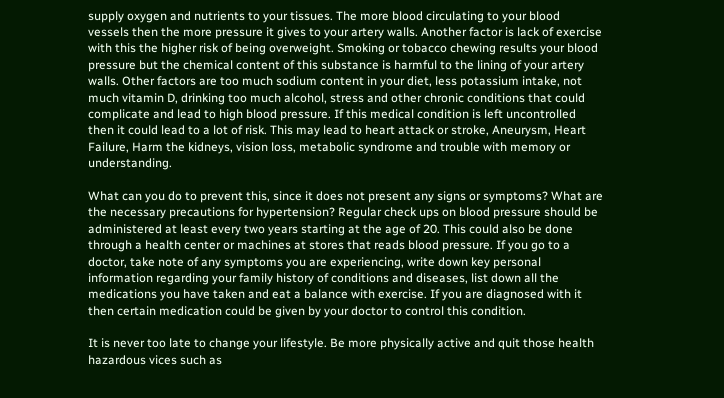supply oxygen and nutrients to your tissues. The more blood circulating to your blood vessels then the more pressure it gives to your artery walls. Another factor is lack of exercise with this the higher risk of being overweight. Smoking or tobacco chewing results your blood pressure but the chemical content of this substance is harmful to the lining of your artery walls. Other factors are too much sodium content in your diet, less potassium intake, not much vitamin D, drinking too much alcohol, stress and other chronic conditions that could complicate and lead to high blood pressure. If this medical condition is left uncontrolled then it could lead to a lot of risk. This may lead to heart attack or stroke, Aneurysm, Heart Failure, Harm the kidneys, vision loss, metabolic syndrome and trouble with memory or understanding.

What can you do to prevent this, since it does not present any signs or symptoms? What are the necessary precautions for hypertension? Regular check ups on blood pressure should be administered at least every two years starting at the age of 20. This could also be done through a health center or machines at stores that reads blood pressure. If you go to a doctor, take note of any symptoms you are experiencing, write down key personal information regarding your family history of conditions and diseases, list down all the medications you have taken and eat a balance with exercise. If you are diagnosed with it then certain medication could be given by your doctor to control this condition.

It is never too late to change your lifestyle. Be more physically active and quit those health hazardous vices such as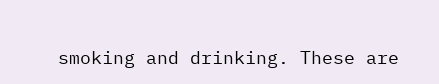smoking and drinking. These are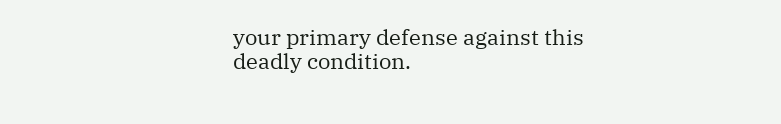your primary defense against this deadly condition.